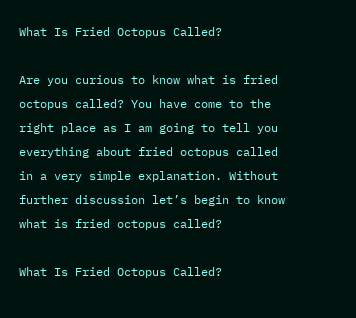What Is Fried Octopus Called?

Are you curious to know what is fried octopus called? You have come to the right place as I am going to tell you everything about fried octopus called in a very simple explanation. Without further discussion let’s begin to know what is fried octopus called?

What Is Fried Octopus Called?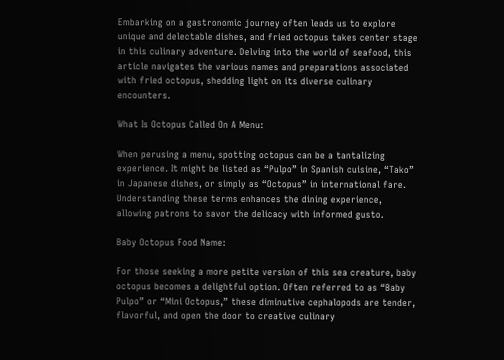Embarking on a gastronomic journey often leads us to explore unique and delectable dishes, and fried octopus takes center stage in this culinary adventure. Delving into the world of seafood, this article navigates the various names and preparations associated with fried octopus, shedding light on its diverse culinary encounters.

What Is Octopus Called On A Menu:

When perusing a menu, spotting octopus can be a tantalizing experience. It might be listed as “Pulpo” in Spanish cuisine, “Tako” in Japanese dishes, or simply as “Octopus” in international fare. Understanding these terms enhances the dining experience, allowing patrons to savor the delicacy with informed gusto.

Baby Octopus Food Name:

For those seeking a more petite version of this sea creature, baby octopus becomes a delightful option. Often referred to as “Baby Pulpo” or “Mini Octopus,” these diminutive cephalopods are tender, flavorful, and open the door to creative culinary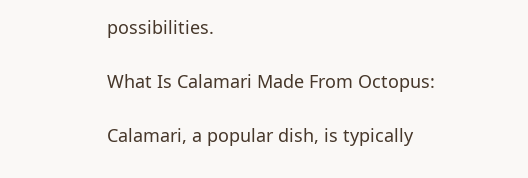possibilities.

What Is Calamari Made From Octopus:

Calamari, a popular dish, is typically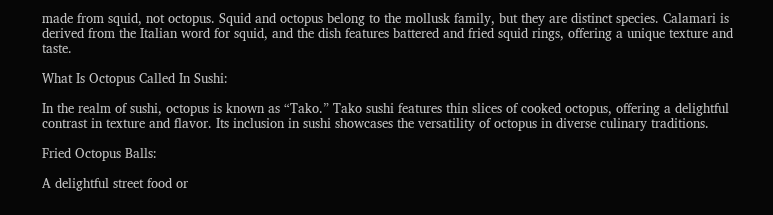made from squid, not octopus. Squid and octopus belong to the mollusk family, but they are distinct species. Calamari is derived from the Italian word for squid, and the dish features battered and fried squid rings, offering a unique texture and taste.

What Is Octopus Called In Sushi:

In the realm of sushi, octopus is known as “Tako.” Tako sushi features thin slices of cooked octopus, offering a delightful contrast in texture and flavor. Its inclusion in sushi showcases the versatility of octopus in diverse culinary traditions.

Fried Octopus Balls:

A delightful street food or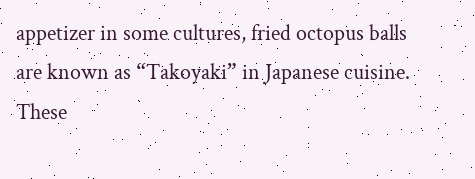appetizer in some cultures, fried octopus balls are known as “Takoyaki” in Japanese cuisine. These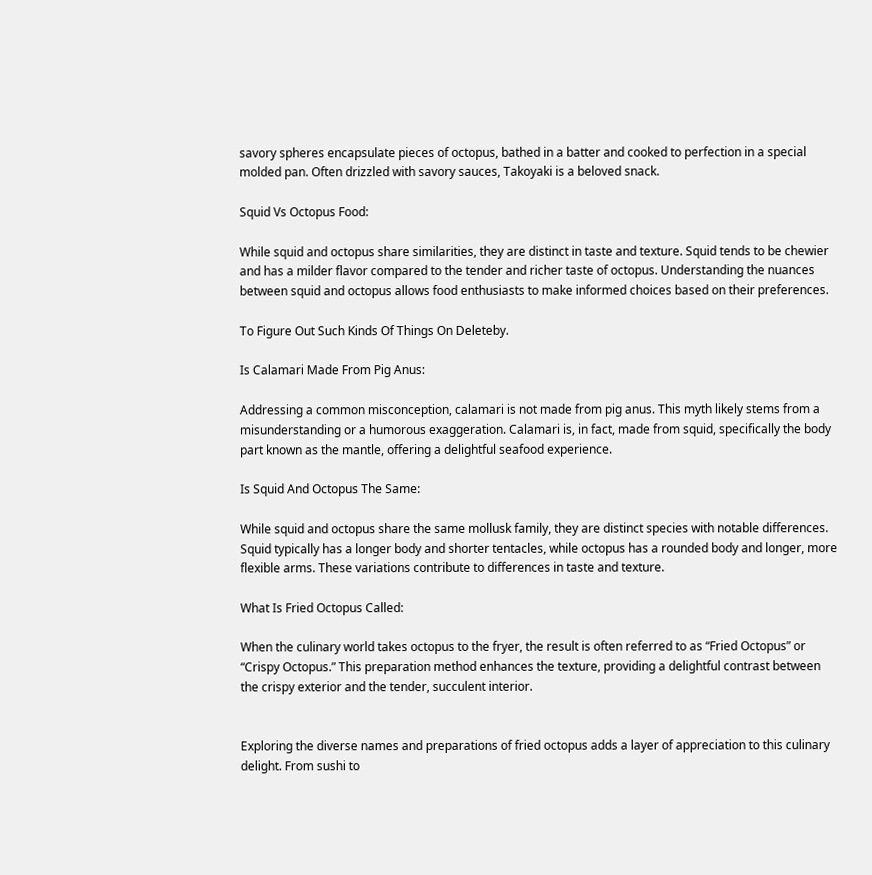savory spheres encapsulate pieces of octopus, bathed in a batter and cooked to perfection in a special molded pan. Often drizzled with savory sauces, Takoyaki is a beloved snack.

Squid Vs Octopus Food:

While squid and octopus share similarities, they are distinct in taste and texture. Squid tends to be chewier and has a milder flavor compared to the tender and richer taste of octopus. Understanding the nuances between squid and octopus allows food enthusiasts to make informed choices based on their preferences.

To Figure Out Such Kinds Of Things On Deleteby.

Is Calamari Made From Pig Anus:

Addressing a common misconception, calamari is not made from pig anus. This myth likely stems from a misunderstanding or a humorous exaggeration. Calamari is, in fact, made from squid, specifically the body part known as the mantle, offering a delightful seafood experience.

Is Squid And Octopus The Same:

While squid and octopus share the same mollusk family, they are distinct species with notable differences. Squid typically has a longer body and shorter tentacles, while octopus has a rounded body and longer, more flexible arms. These variations contribute to differences in taste and texture.

What Is Fried Octopus Called:

When the culinary world takes octopus to the fryer, the result is often referred to as “Fried Octopus” or “Crispy Octopus.” This preparation method enhances the texture, providing a delightful contrast between the crispy exterior and the tender, succulent interior.


Exploring the diverse names and preparations of fried octopus adds a layer of appreciation to this culinary delight. From sushi to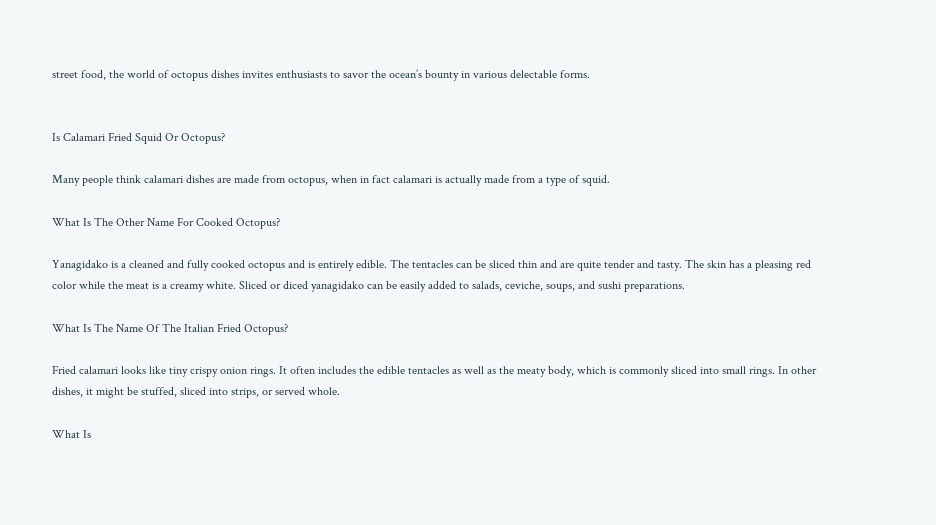street food, the world of octopus dishes invites enthusiasts to savor the ocean’s bounty in various delectable forms.


Is Calamari Fried Squid Or Octopus?

Many people think calamari dishes are made from octopus, when in fact calamari is actually made from a type of squid.

What Is The Other Name For Cooked Octopus?

Yanagidako is a cleaned and fully cooked octopus and is entirely edible. The tentacles can be sliced thin and are quite tender and tasty. The skin has a pleasing red color while the meat is a creamy white. Sliced or diced yanagidako can be easily added to salads, ceviche, soups, and sushi preparations.

What Is The Name Of The Italian Fried Octopus?

Fried calamari looks like tiny crispy onion rings. It often includes the edible tentacles as well as the meaty body, which is commonly sliced into small rings. In other dishes, it might be stuffed, sliced into strips, or served whole.

What Is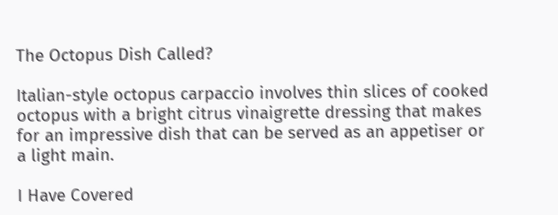The Octopus Dish Called?

Italian-style octopus carpaccio involves thin slices of cooked octopus with a bright citrus vinaigrette dressing that makes for an impressive dish that can be served as an appetiser or a light main.

I Have Covered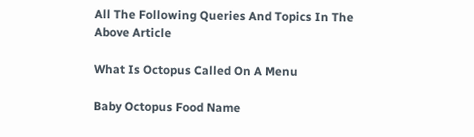All The Following Queries And Topics In The Above Article

What Is Octopus Called On A Menu

Baby Octopus Food Name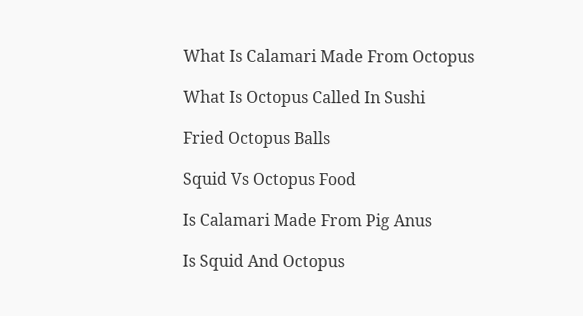What Is Calamari Made From Octopus

What Is Octopus Called In Sushi

Fried Octopus Balls

Squid Vs Octopus Food

Is Calamari Made From Pig Anus

Is Squid And Octopus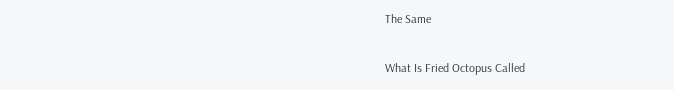The Same

What Is Fried Octopus Called